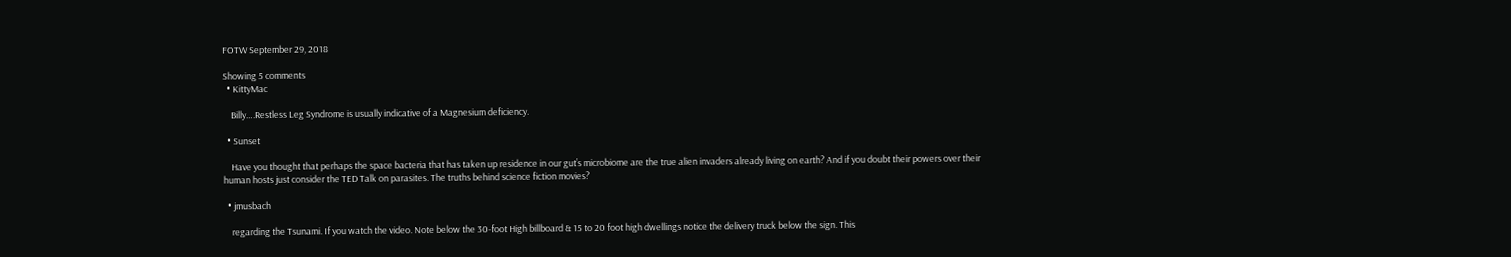FOTW September 29, 2018

Showing 5 comments
  • KittyMac

    Billy….Restless Leg Syndrome is usually indicative of a Magnesium deficiency.

  • Sunset

    Have you thought that perhaps the space bacteria that has taken up residence in our gut’s microbiome are the true alien invaders already living on earth? And if you doubt their powers over their human hosts just consider the TED Talk on parasites. The truths behind science fiction movies?

  • jmusbach

    regarding the Tsunami. If you watch the video. Note below the 30-foot High billboard & 15 to 20 foot high dwellings notice the delivery truck below the sign. This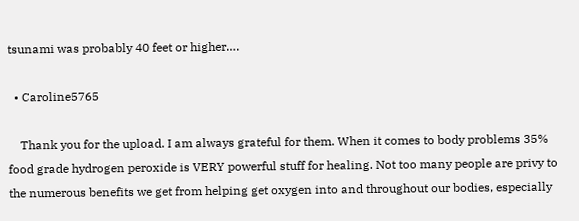tsunami was probably 40 feet or higher….

  • Caroline5765

    Thank you for the upload. I am always grateful for them. When it comes to body problems 35% food grade hydrogen peroxide is VERY powerful stuff for healing. Not too many people are privy to the numerous benefits we get from helping get oxygen into and throughout our bodies, especially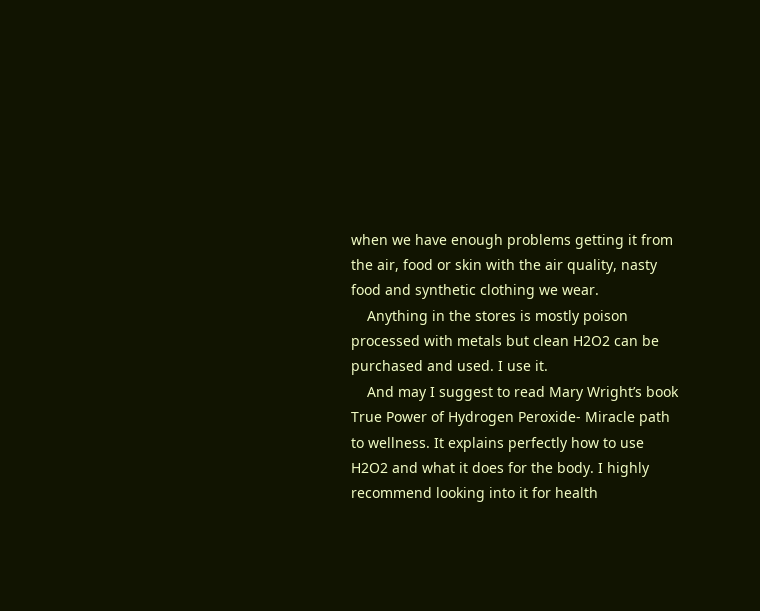when we have enough problems getting it from the air, food or skin with the air quality, nasty food and synthetic clothing we wear.
    Anything in the stores is mostly poison processed with metals but clean H2O2 can be purchased and used. I use it.
    And may I suggest to read Mary Wright’s book True Power of Hydrogen Peroxide- Miracle path to wellness. It explains perfectly how to use H2O2 and what it does for the body. I highly recommend looking into it for health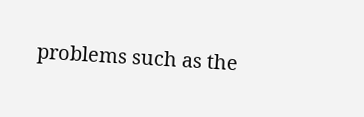problems such as the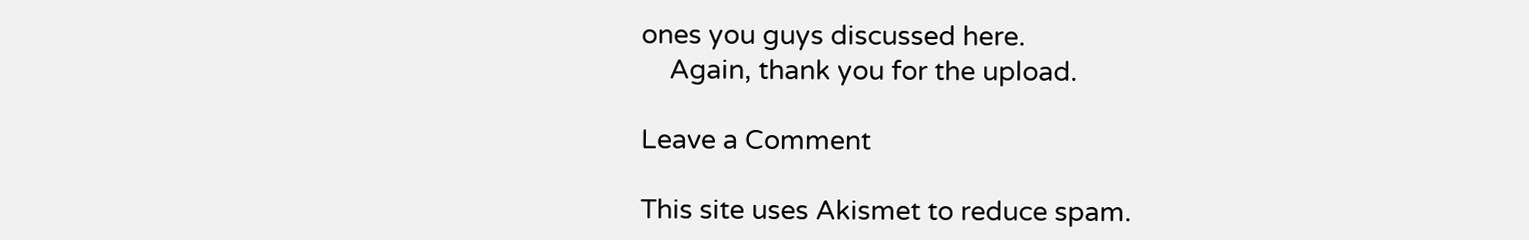ones you guys discussed here.
    Again, thank you for the upload.

Leave a Comment

This site uses Akismet to reduce spam.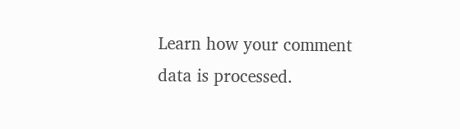Learn how your comment data is processed.